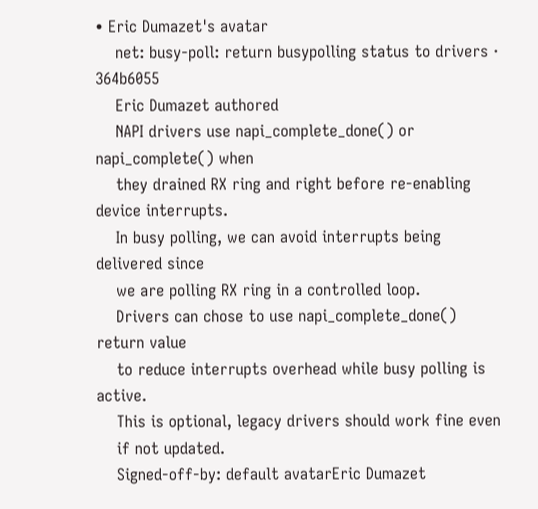• Eric Dumazet's avatar
    net: busy-poll: return busypolling status to drivers · 364b6055
    Eric Dumazet authored
    NAPI drivers use napi_complete_done() or napi_complete() when
    they drained RX ring and right before re-enabling device interrupts.
    In busy polling, we can avoid interrupts being delivered since
    we are polling RX ring in a controlled loop.
    Drivers can chose to use napi_complete_done() return value
    to reduce interrupts overhead while busy polling is active.
    This is optional, legacy drivers should work fine even
    if not updated.
    Signed-off-by: default avatarEric Dumazet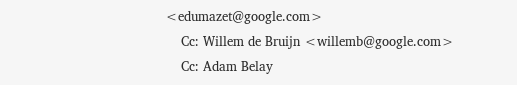<edumazet@google.com>
    Cc: Willem de Bruijn <willemb@google.com>
    Cc: Adam Belay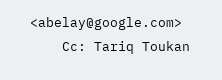<abelay@google.com>
    Cc: Tariq Toukan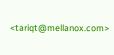<tariqt@mellanox.com>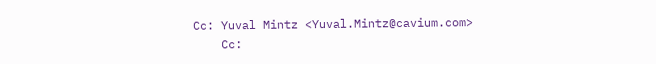Cc: Yuval Mintz <Yuval.Mintz@cavium.com>
    Cc: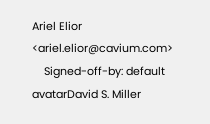Ariel Elior <ariel.elior@cavium.com>
    Signed-off-by: default avatarDavid S. Miller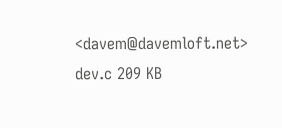<davem@davemloft.net>
dev.c 209 KB